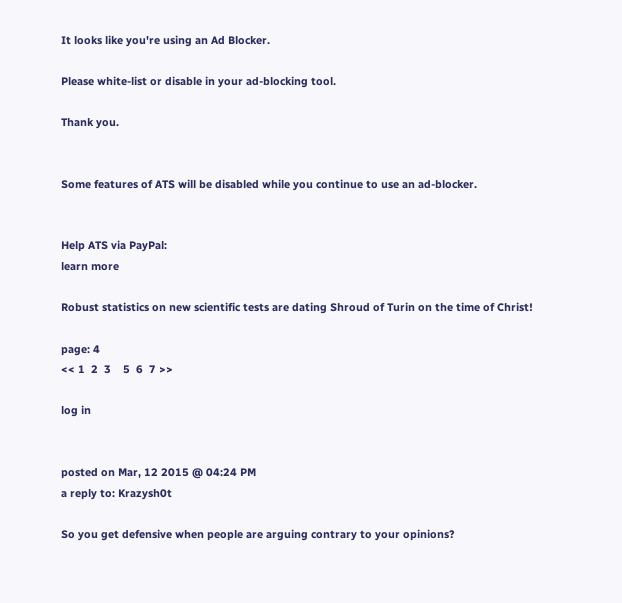It looks like you're using an Ad Blocker.

Please white-list or disable in your ad-blocking tool.

Thank you.


Some features of ATS will be disabled while you continue to use an ad-blocker.


Help ATS via PayPal:
learn more

Robust statistics on new scientific tests are dating Shroud of Turin on the time of Christ!

page: 4
<< 1  2  3    5  6  7 >>

log in


posted on Mar, 12 2015 @ 04:24 PM
a reply to: Krazysh0t

So you get defensive when people are arguing contrary to your opinions?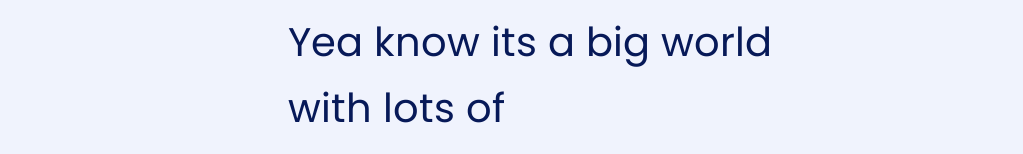Yea know its a big world with lots of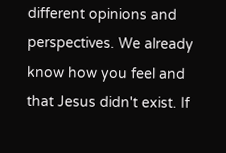different opinions and perspectives. We already know how you feel and that Jesus didn't exist. If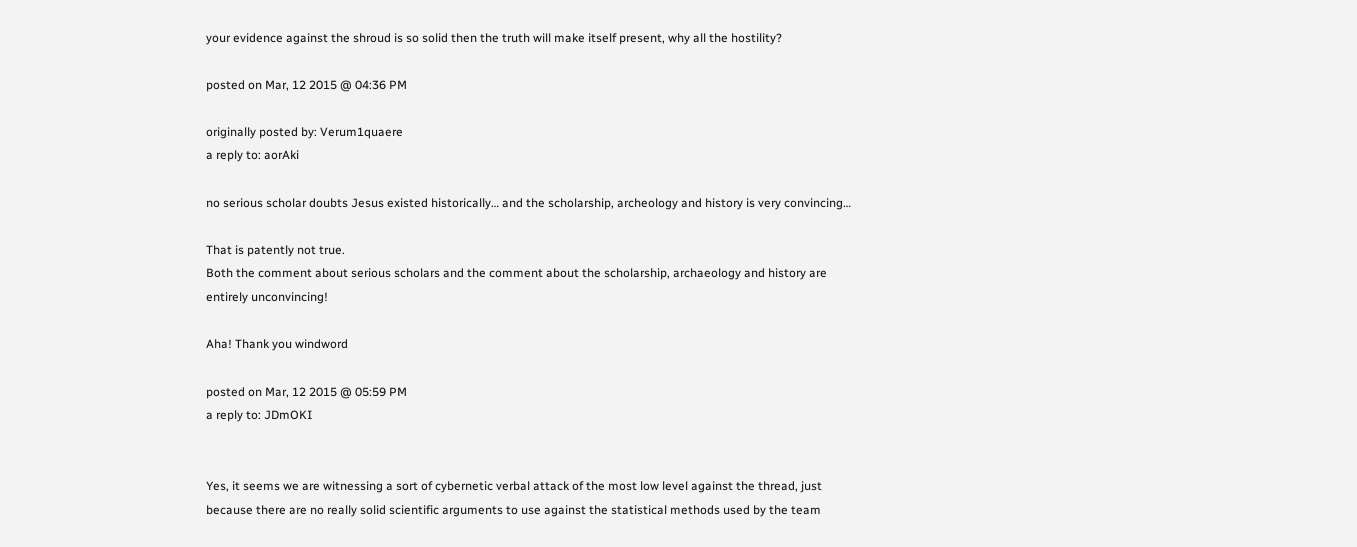your evidence against the shroud is so solid then the truth will make itself present, why all the hostility?

posted on Mar, 12 2015 @ 04:36 PM

originally posted by: Verum1quaere
a reply to: aorAki

no serious scholar doubts Jesus existed historically… and the scholarship, archeology and history is very convincing…

That is patently not true.
Both the comment about serious scholars and the comment about the scholarship, archaeology and history are entirely unconvincing!

Aha! Thank you windword

posted on Mar, 12 2015 @ 05:59 PM
a reply to: JDmOKI


Yes, it seems we are witnessing a sort of cybernetic verbal attack of the most low level against the thread, just because there are no really solid scientific arguments to use against the statistical methods used by the team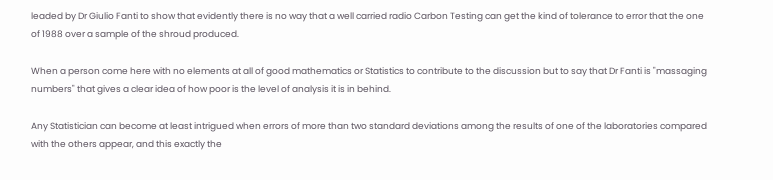leaded by Dr Giulio Fanti to show that evidently there is no way that a well carried radio Carbon Testing can get the kind of tolerance to error that the one of 1988 over a sample of the shroud produced.

When a person come here with no elements at all of good mathematics or Statistics to contribute to the discussion but to say that Dr Fanti is "massaging numbers" that gives a clear idea of how poor is the level of analysis it is in behind.

Any Statistician can become at least intrigued when errors of more than two standard deviations among the results of one of the laboratories compared with the others appear, and this exactly the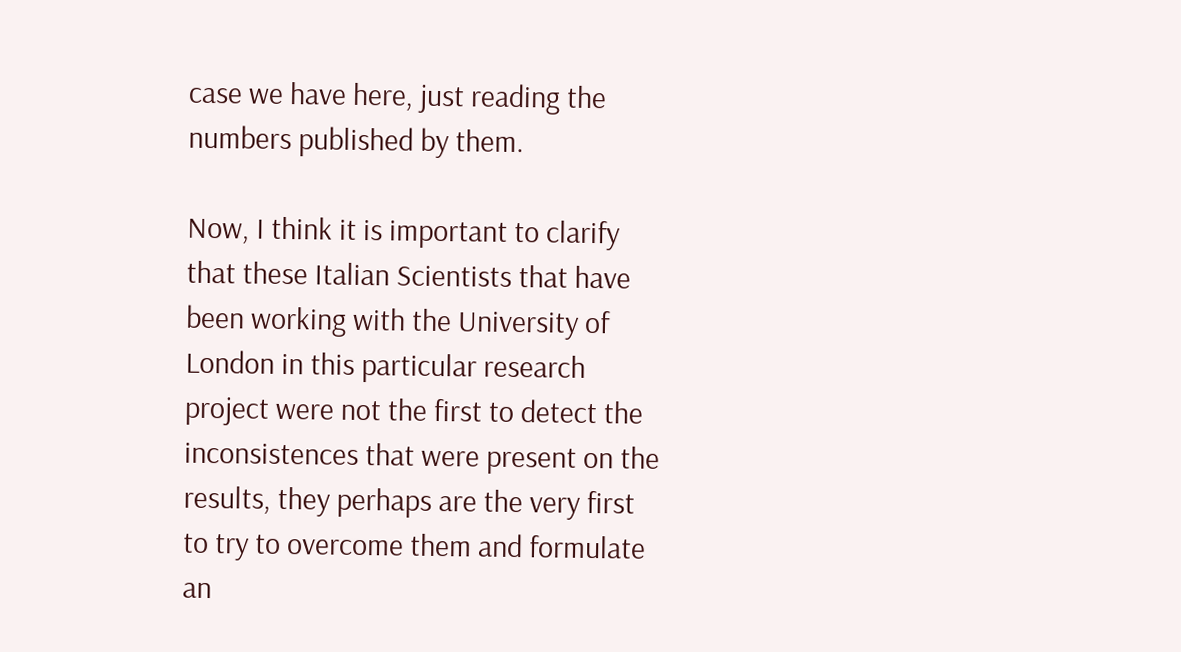case we have here, just reading the numbers published by them.

Now, I think it is important to clarify that these Italian Scientists that have been working with the University of London in this particular research project were not the first to detect the inconsistences that were present on the results, they perhaps are the very first to try to overcome them and formulate an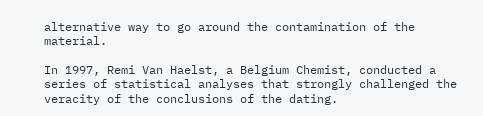alternative way to go around the contamination of the material.

In 1997, Remi Van Haelst, a Belgium Chemist, conducted a series of statistical analyses that strongly challenged the veracity of the conclusions of the dating.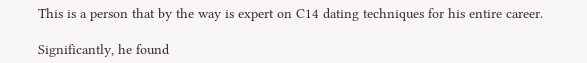This is a person that by the way is expert on C14 dating techniques for his entire career.

Significantly, he found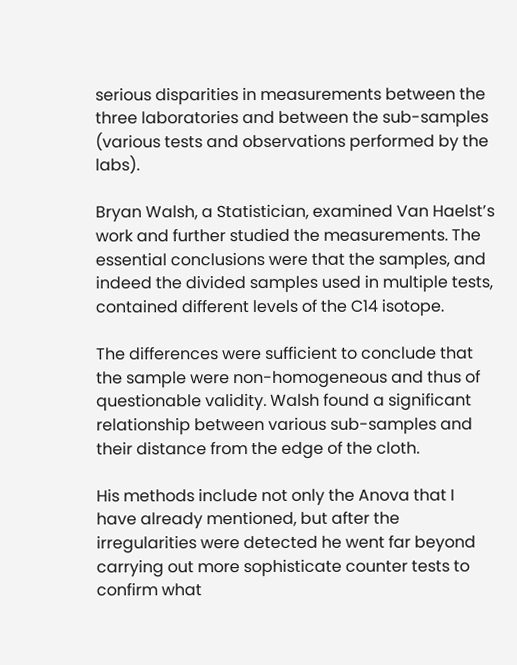serious disparities in measurements between the three laboratories and between the sub-samples (various tests and observations performed by the labs).

Bryan Walsh, a Statistician, examined Van Haelst’s work and further studied the measurements. The essential conclusions were that the samples, and indeed the divided samples used in multiple tests, contained different levels of the C14 isotope.

The differences were sufficient to conclude that the sample were non-homogeneous and thus of questionable validity. Walsh found a significant relationship between various sub-samples and their distance from the edge of the cloth.

His methods include not only the Anova that I have already mentioned, but after the irregularities were detected he went far beyond carrying out more sophisticate counter tests to confirm what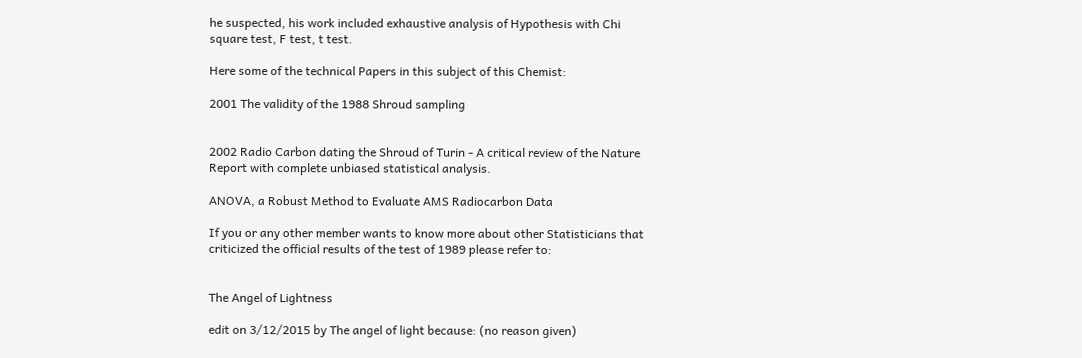he suspected, his work included exhaustive analysis of Hypothesis with Chi square test, F test, t test.

Here some of the technical Papers in this subject of this Chemist:

2001 The validity of the 1988 Shroud sampling


2002 Radio Carbon dating the Shroud of Turin - A critical review of the Nature Report with complete unbiased statistical analysis.

ANOVA, a Robust Method to Evaluate AMS Radiocarbon Data

If you or any other member wants to know more about other Statisticians that criticized the official results of the test of 1989 please refer to:


The Angel of Lightness

edit on 3/12/2015 by The angel of light because: (no reason given)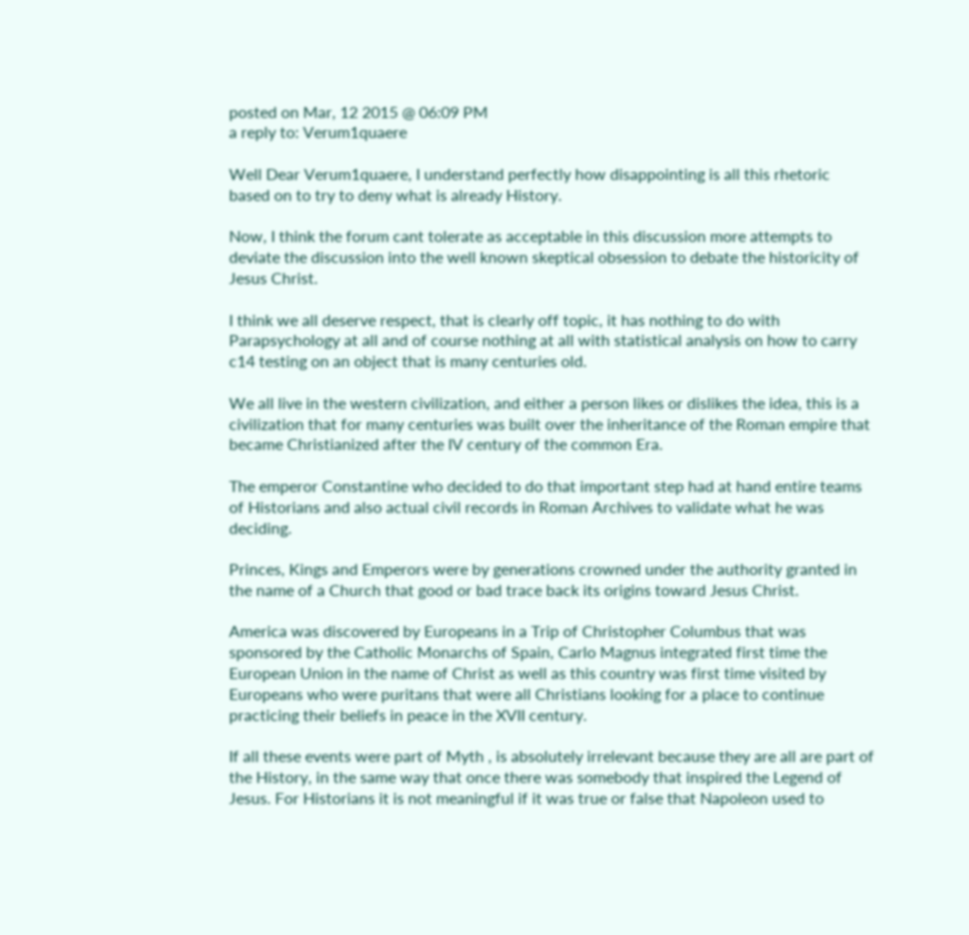posted on Mar, 12 2015 @ 06:09 PM
a reply to: Verum1quaere

Well Dear Verum1quaere, I understand perfectly how disappointing is all this rhetoric based on to try to deny what is already History.

Now, I think the forum cant tolerate as acceptable in this discussion more attempts to deviate the discussion into the well known skeptical obsession to debate the historicity of Jesus Christ.

I think we all deserve respect, that is clearly off topic, it has nothing to do with Parapsychology at all and of course nothing at all with statistical analysis on how to carry c14 testing on an object that is many centuries old.

We all live in the western civilization, and either a person likes or dislikes the idea, this is a civilization that for many centuries was built over the inheritance of the Roman empire that became Christianized after the IV century of the common Era.

The emperor Constantine who decided to do that important step had at hand entire teams of Historians and also actual civil records in Roman Archives to validate what he was deciding.

Princes, Kings and Emperors were by generations crowned under the authority granted in the name of a Church that good or bad trace back its origins toward Jesus Christ.

America was discovered by Europeans in a Trip of Christopher Columbus that was sponsored by the Catholic Monarchs of Spain, Carlo Magnus integrated first time the European Union in the name of Christ as well as this country was first time visited by Europeans who were puritans that were all Christians looking for a place to continue practicing their beliefs in peace in the XVII century.

If all these events were part of Myth , is absolutely irrelevant because they are all are part of the History, in the same way that once there was somebody that inspired the Legend of Jesus. For Historians it is not meaningful if it was true or false that Napoleon used to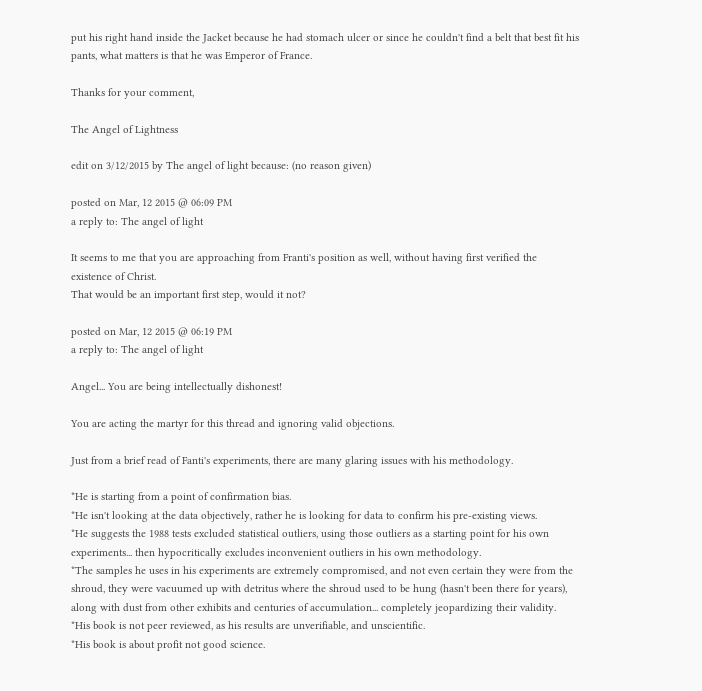put his right hand inside the Jacket because he had stomach ulcer or since he couldn't find a belt that best fit his pants, what matters is that he was Emperor of France.

Thanks for your comment,

The Angel of Lightness

edit on 3/12/2015 by The angel of light because: (no reason given)

posted on Mar, 12 2015 @ 06:09 PM
a reply to: The angel of light

It seems to me that you are approaching from Franti's position as well, without having first verified the existence of Christ.
That would be an important first step, would it not?

posted on Mar, 12 2015 @ 06:19 PM
a reply to: The angel of light

Angel... You are being intellectually dishonest!

You are acting the martyr for this thread and ignoring valid objections.

Just from a brief read of Fanti's experiments, there are many glaring issues with his methodology.

*He is starting from a point of confirmation bias.
*He isn't looking at the data objectively, rather he is looking for data to confirm his pre-existing views.
*He suggests the 1988 tests excluded statistical outliers, using those outliers as a starting point for his own experiments... then hypocritically excludes inconvenient outliers in his own methodology.
*The samples he uses in his experiments are extremely compromised, and not even certain they were from the shroud, they were vacuumed up with detritus where the shroud used to be hung (hasn't been there for years), along with dust from other exhibits and centuries of accumulation... completely jeopardizing their validity.
*His book is not peer reviewed, as his results are unverifiable, and unscientific.
*His book is about profit not good science.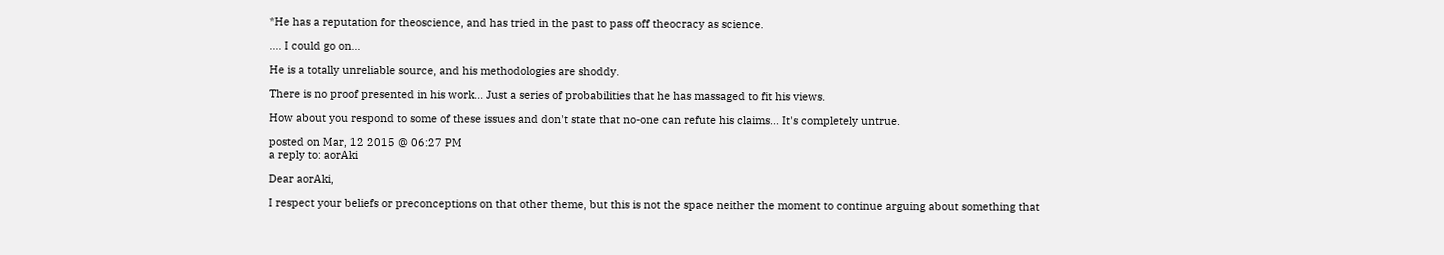*He has a reputation for theoscience, and has tried in the past to pass off theocracy as science.

.... I could go on...

He is a totally unreliable source, and his methodologies are shoddy.

There is no proof presented in his work... Just a series of probabilities that he has massaged to fit his views.

How about you respond to some of these issues and don't state that no-one can refute his claims... It's completely untrue.

posted on Mar, 12 2015 @ 06:27 PM
a reply to: aorAki

Dear aorAki,

I respect your beliefs or preconceptions on that other theme, but this is not the space neither the moment to continue arguing about something that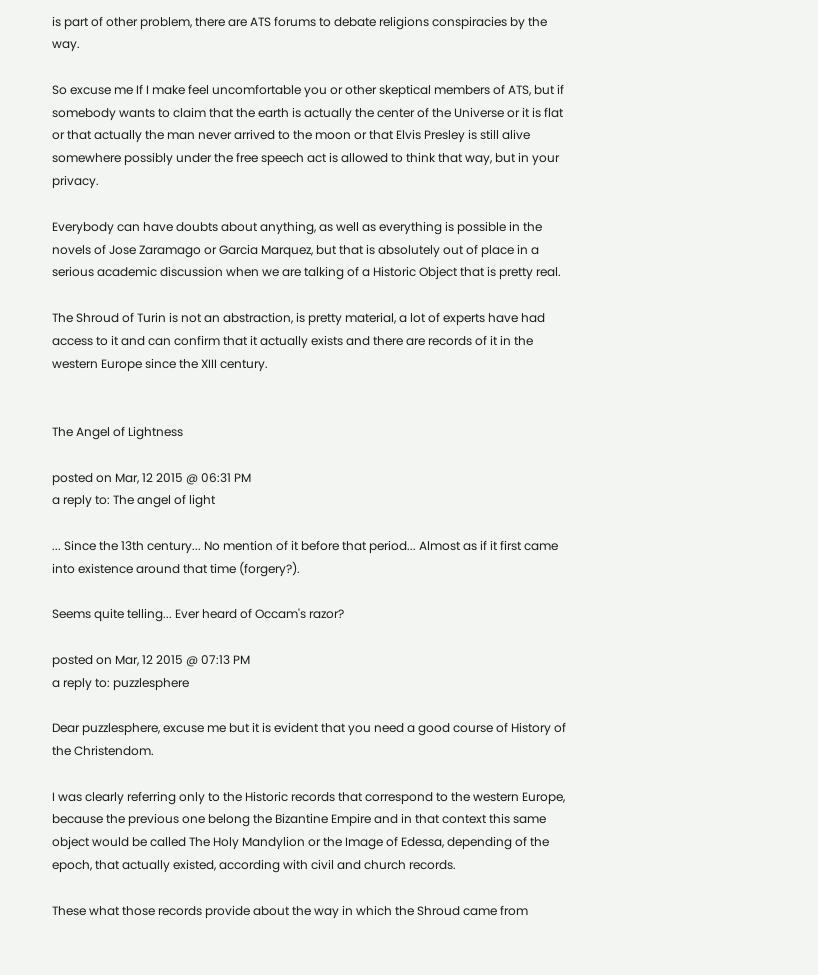is part of other problem, there are ATS forums to debate religions conspiracies by the way.

So excuse me If I make feel uncomfortable you or other skeptical members of ATS, but if somebody wants to claim that the earth is actually the center of the Universe or it is flat or that actually the man never arrived to the moon or that Elvis Presley is still alive somewhere possibly under the free speech act is allowed to think that way, but in your privacy.

Everybody can have doubts about anything, as well as everything is possible in the novels of Jose Zaramago or Garcia Marquez, but that is absolutely out of place in a serious academic discussion when we are talking of a Historic Object that is pretty real.

The Shroud of Turin is not an abstraction, is pretty material, a lot of experts have had access to it and can confirm that it actually exists and there are records of it in the western Europe since the XIII century.


The Angel of Lightness

posted on Mar, 12 2015 @ 06:31 PM
a reply to: The angel of light

... Since the 13th century... No mention of it before that period... Almost as if it first came into existence around that time (forgery?).

Seems quite telling... Ever heard of Occam's razor?

posted on Mar, 12 2015 @ 07:13 PM
a reply to: puzzlesphere

Dear puzzlesphere, excuse me but it is evident that you need a good course of History of the Christendom.

I was clearly referring only to the Historic records that correspond to the western Europe, because the previous one belong the Bizantine Empire and in that context this same object would be called The Holy Mandylion or the Image of Edessa, depending of the epoch, that actually existed, according with civil and church records.

These what those records provide about the way in which the Shroud came from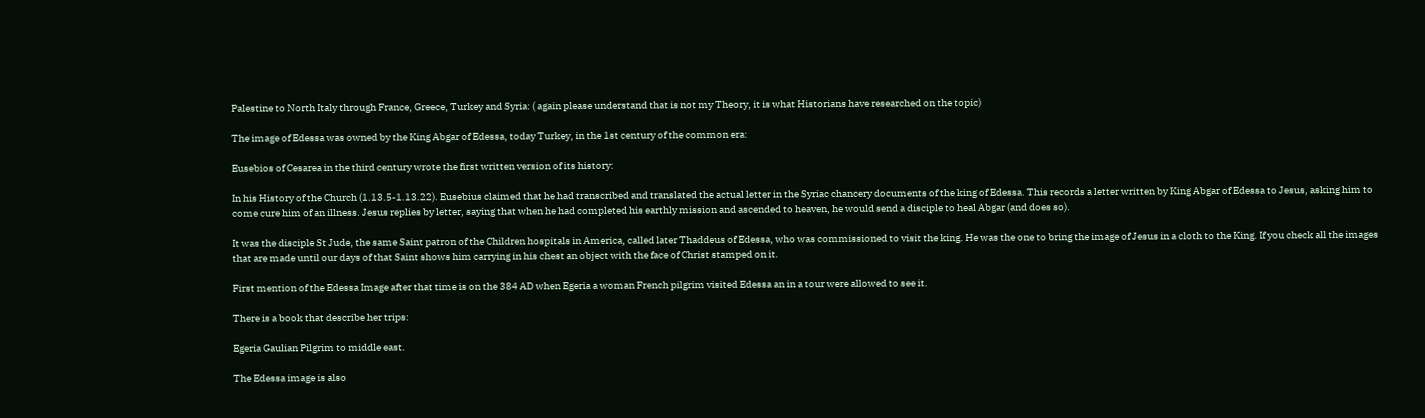Palestine to North Italy through France, Greece, Turkey and Syria: ( again please understand that is not my Theory, it is what Historians have researched on the topic)

The image of Edessa was owned by the King Abgar of Edessa, today Turkey, in the 1st century of the common era:

Eusebios of Cesarea in the third century wrote the first written version of its history:

In his History of the Church (1.13.5-1.13.22). Eusebius claimed that he had transcribed and translated the actual letter in the Syriac chancery documents of the king of Edessa. This records a letter written by King Abgar of Edessa to Jesus, asking him to come cure him of an illness. Jesus replies by letter, saying that when he had completed his earthly mission and ascended to heaven, he would send a disciple to heal Abgar (and does so).

It was the disciple St Jude, the same Saint patron of the Children hospitals in America, called later Thaddeus of Edessa, who was commissioned to visit the king. He was the one to bring the image of Jesus in a cloth to the King. If you check all the images that are made until our days of that Saint shows him carrying in his chest an object with the face of Christ stamped on it.

First mention of the Edessa Image after that time is on the 384 AD when Egeria a woman French pilgrim visited Edessa an in a tour were allowed to see it.

There is a book that describe her trips:

Egeria Gaulian Pilgrim to middle east.

The Edessa image is also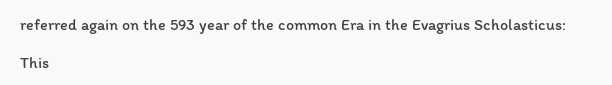referred again on the 593 year of the common Era in the Evagrius Scholasticus:

This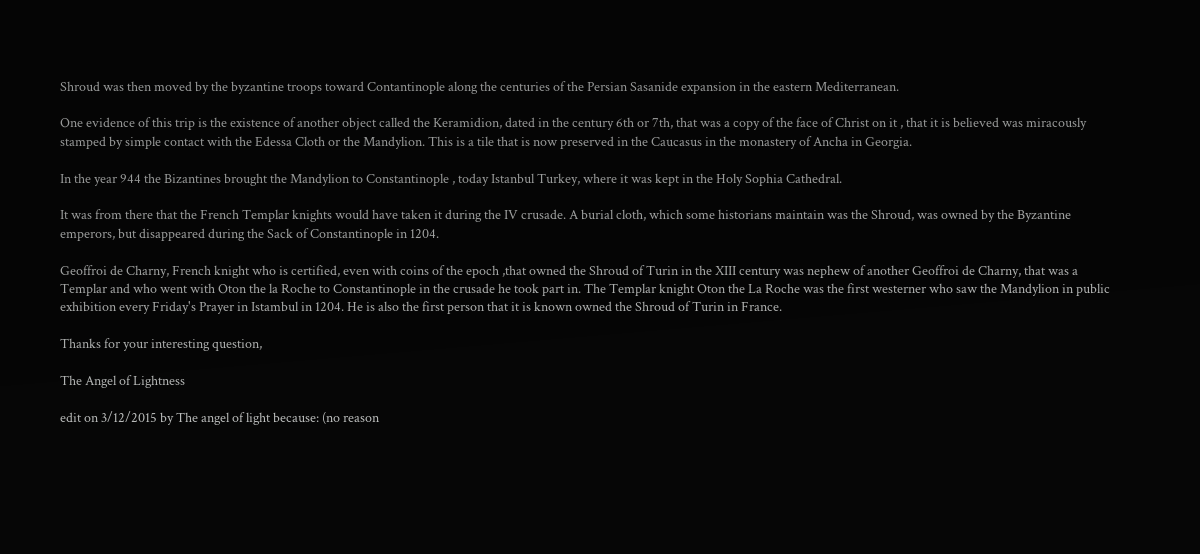Shroud was then moved by the byzantine troops toward Contantinople along the centuries of the Persian Sasanide expansion in the eastern Mediterranean.

One evidence of this trip is the existence of another object called the Keramidion, dated in the century 6th or 7th, that was a copy of the face of Christ on it , that it is believed was miracously stamped by simple contact with the Edessa Cloth or the Mandylion. This is a tile that is now preserved in the Caucasus in the monastery of Ancha in Georgia.

In the year 944 the Bizantines brought the Mandylion to Constantinople , today Istanbul Turkey, where it was kept in the Holy Sophia Cathedral.

It was from there that the French Templar knights would have taken it during the IV crusade. A burial cloth, which some historians maintain was the Shroud, was owned by the Byzantine emperors, but disappeared during the Sack of Constantinople in 1204.

Geoffroi de Charny, French knight who is certified, even with coins of the epoch ,that owned the Shroud of Turin in the XIII century was nephew of another Geoffroi de Charny, that was a Templar and who went with Oton the la Roche to Constantinople in the crusade he took part in. The Templar knight Oton the La Roche was the first westerner who saw the Mandylion in public exhibition every Friday's Prayer in Istambul in 1204. He is also the first person that it is known owned the Shroud of Turin in France.

Thanks for your interesting question,

The Angel of Lightness

edit on 3/12/2015 by The angel of light because: (no reason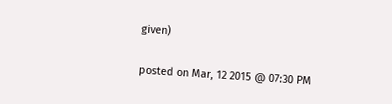given)

posted on Mar, 12 2015 @ 07:30 PM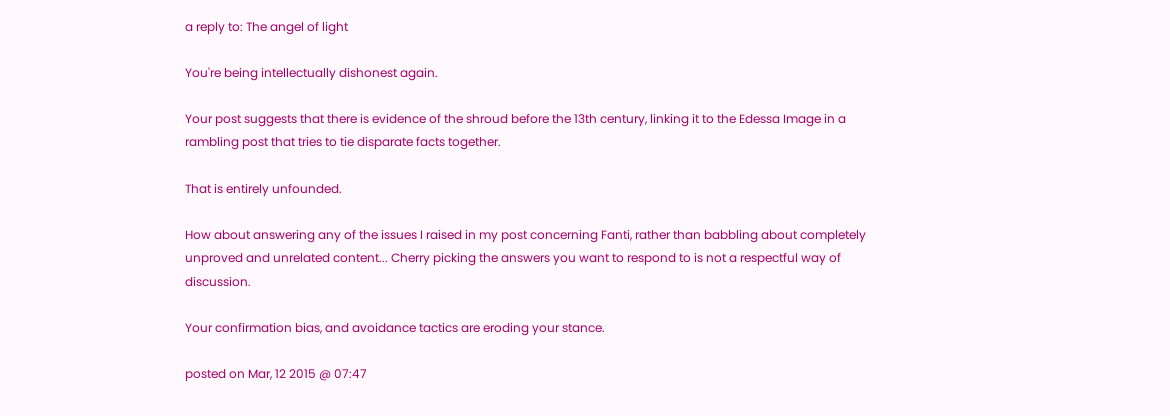a reply to: The angel of light

You're being intellectually dishonest again.

Your post suggests that there is evidence of the shroud before the 13th century, linking it to the Edessa Image in a rambling post that tries to tie disparate facts together.

That is entirely unfounded.

How about answering any of the issues I raised in my post concerning Fanti, rather than babbling about completely unproved and unrelated content... Cherry picking the answers you want to respond to is not a respectful way of discussion.

Your confirmation bias, and avoidance tactics are eroding your stance.

posted on Mar, 12 2015 @ 07:47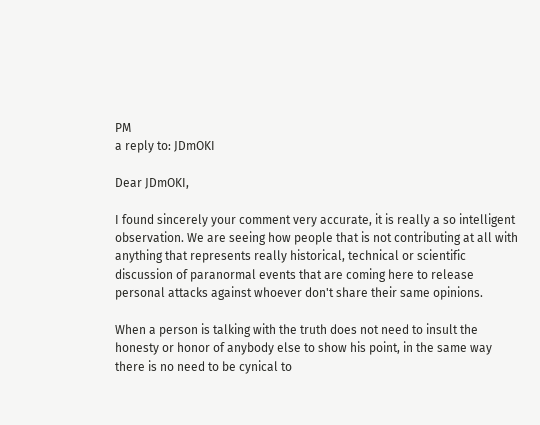PM
a reply to: JDmOKI

Dear JDmOKI,

I found sincerely your comment very accurate, it is really a so intelligent observation. We are seeing how people that is not contributing at all with anything that represents really historical, technical or scientific discussion of paranormal events that are coming here to release personal attacks against whoever don't share their same opinions.

When a person is talking with the truth does not need to insult the honesty or honor of anybody else to show his point, in the same way there is no need to be cynical to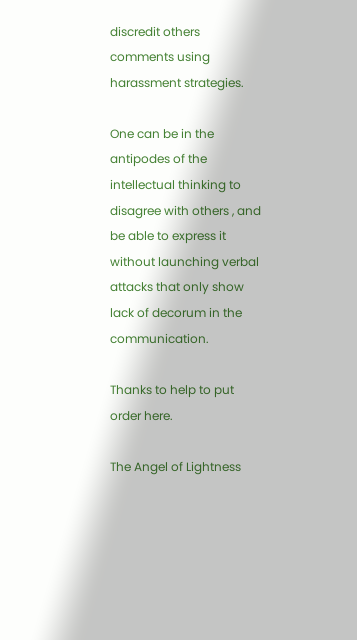discredit others comments using harassment strategies.

One can be in the antipodes of the intellectual thinking to disagree with others , and be able to express it without launching verbal attacks that only show lack of decorum in the communication.

Thanks to help to put order here.

The Angel of Lightness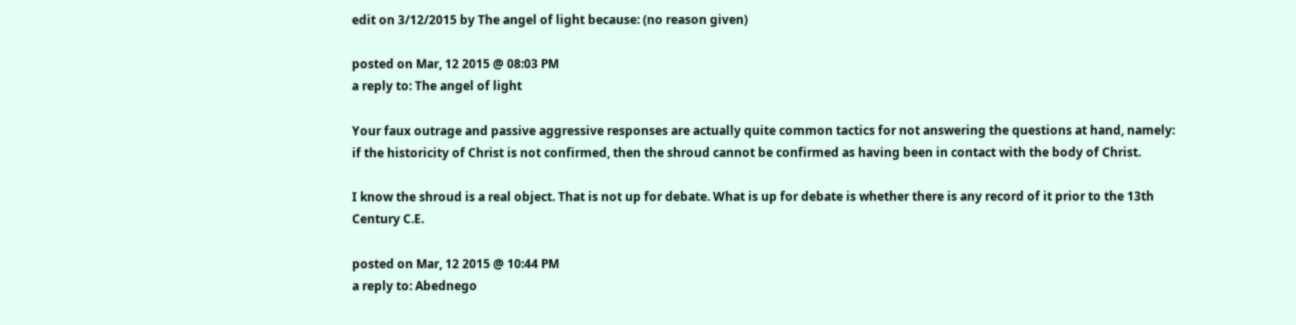edit on 3/12/2015 by The angel of light because: (no reason given)

posted on Mar, 12 2015 @ 08:03 PM
a reply to: The angel of light

Your faux outrage and passive aggressive responses are actually quite common tactics for not answering the questions at hand, namely: if the historicity of Christ is not confirmed, then the shroud cannot be confirmed as having been in contact with the body of Christ.

I know the shroud is a real object. That is not up for debate. What is up for debate is whether there is any record of it prior to the 13th Century C.E.

posted on Mar, 12 2015 @ 10:44 PM
a reply to: Abednego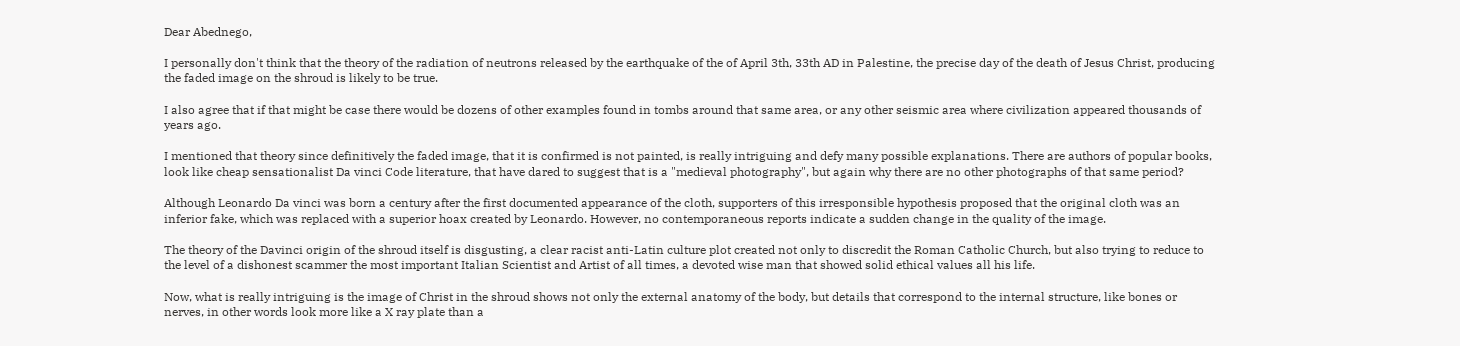Dear Abednego,

I personally don't think that the theory of the radiation of neutrons released by the earthquake of the of April 3th, 33th AD in Palestine, the precise day of the death of Jesus Christ, producing the faded image on the shroud is likely to be true.

I also agree that if that might be case there would be dozens of other examples found in tombs around that same area, or any other seismic area where civilization appeared thousands of years ago.

I mentioned that theory since definitively the faded image, that it is confirmed is not painted, is really intriguing and defy many possible explanations. There are authors of popular books, look like cheap sensationalist Da vinci Code literature, that have dared to suggest that is a "medieval photography", but again why there are no other photographs of that same period?

Although Leonardo Da vinci was born a century after the first documented appearance of the cloth, supporters of this irresponsible hypothesis proposed that the original cloth was an inferior fake, which was replaced with a superior hoax created by Leonardo. However, no contemporaneous reports indicate a sudden change in the quality of the image.

The theory of the Davinci origin of the shroud itself is disgusting, a clear racist anti-Latin culture plot created not only to discredit the Roman Catholic Church, but also trying to reduce to the level of a dishonest scammer the most important Italian Scientist and Artist of all times, a devoted wise man that showed solid ethical values all his life.

Now, what is really intriguing is the image of Christ in the shroud shows not only the external anatomy of the body, but details that correspond to the internal structure, like bones or nerves, in other words look more like a X ray plate than a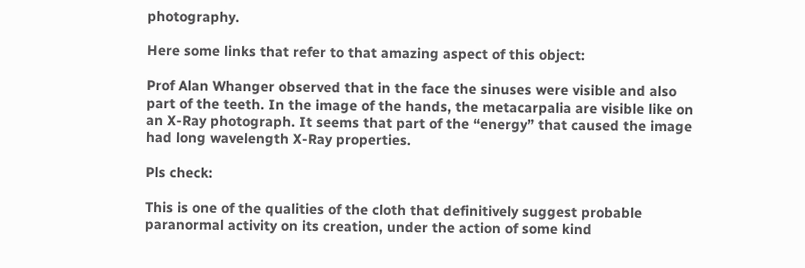photography.

Here some links that refer to that amazing aspect of this object:

Prof Alan Whanger observed that in the face the sinuses were visible and also part of the teeth. In the image of the hands, the metacarpalia are visible like on an X-Ray photograph. It seems that part of the “energy” that caused the image had long wavelength X-Ray properties.

Pls check:

This is one of the qualities of the cloth that definitively suggest probable paranormal activity on its creation, under the action of some kind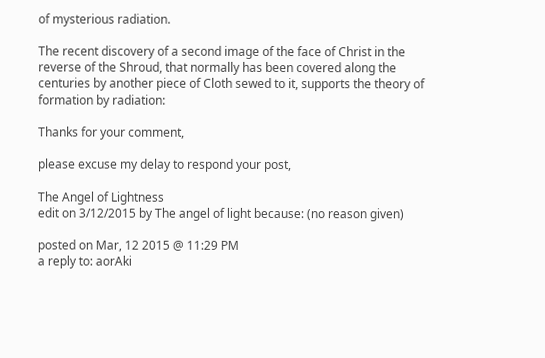of mysterious radiation.

The recent discovery of a second image of the face of Christ in the reverse of the Shroud, that normally has been covered along the centuries by another piece of Cloth sewed to it, supports the theory of formation by radiation:

Thanks for your comment,

please excuse my delay to respond your post,

The Angel of Lightness
edit on 3/12/2015 by The angel of light because: (no reason given)

posted on Mar, 12 2015 @ 11:29 PM
a reply to: aorAki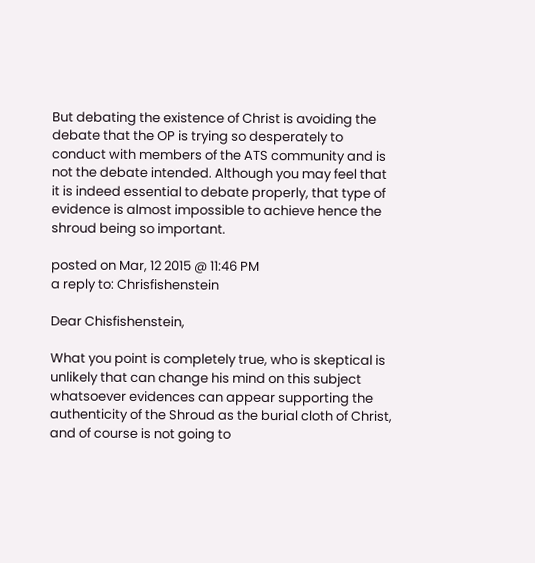But debating the existence of Christ is avoiding the debate that the OP is trying so desperately to conduct with members of the ATS community and is not the debate intended. Although you may feel that it is indeed essential to debate properly, that type of evidence is almost impossible to achieve hence the shroud being so important.

posted on Mar, 12 2015 @ 11:46 PM
a reply to: Chrisfishenstein

Dear Chisfishenstein,

What you point is completely true, who is skeptical is unlikely that can change his mind on this subject whatsoever evidences can appear supporting the authenticity of the Shroud as the burial cloth of Christ, and of course is not going to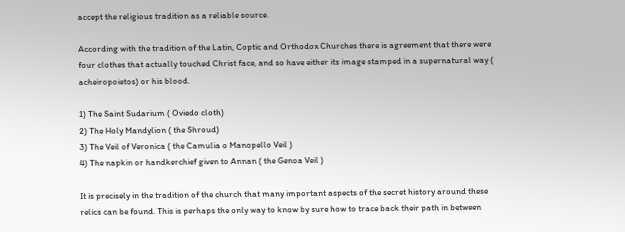accept the religious tradition as a reliable source.

According with the tradition of the Latin, Coptic and Orthodox Churches there is agreement that there were four clothes that actually touched Christ face, and so have either its image stamped in a supernatural way ( acheiropoietos) or his blood.

1) The Saint Sudarium ( Oviedo cloth)
2) The Holy Mandylion ( the Shroud)
3) The Veil of Veronica ( the Camulia o Manopello Veil )
4) The napkin or handkerchief given to Annan ( the Genoa Veil )

It is precisely in the tradition of the church that many important aspects of the secret history around these relics can be found. This is perhaps the only way to know by sure how to trace back their path in between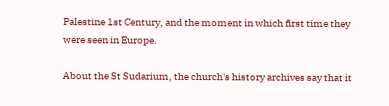Palestine 1st Century, and the moment in which first time they were seen in Europe.

About the St Sudarium, the church's history archives say that it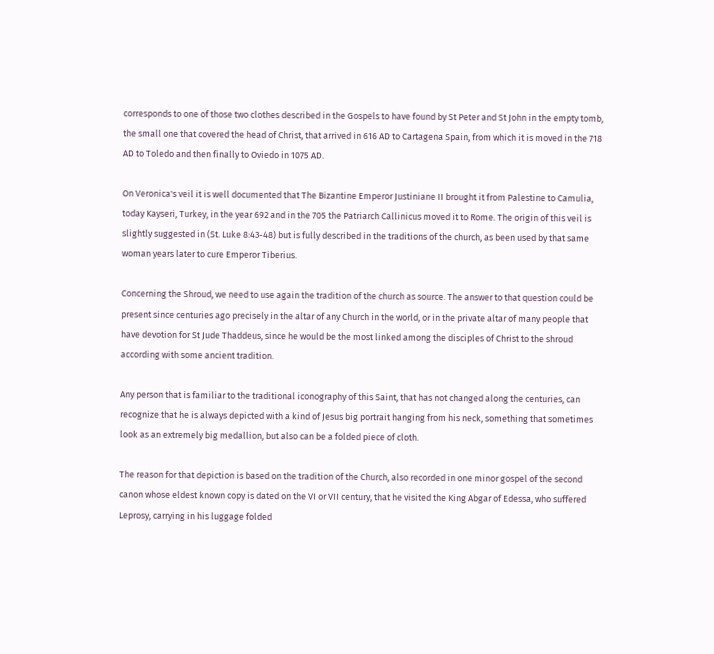corresponds to one of those two clothes described in the Gospels to have found by St Peter and St John in the empty tomb, the small one that covered the head of Christ, that arrived in 616 AD to Cartagena Spain, from which it is moved in the 718 AD to Toledo and then finally to Oviedo in 1075 AD.

On Veronica's veil it is well documented that The Bizantine Emperor Justiniane II brought it from Palestine to Camulia, today Kayseri, Turkey, in the year 692 and in the 705 the Patriarch Callinicus moved it to Rome. The origin of this veil is slightly suggested in (St. Luke 8:43-48) but is fully described in the traditions of the church, as been used by that same woman years later to cure Emperor Tiberius.

Concerning the Shroud, we need to use again the tradition of the church as source. The answer to that question could be present since centuries ago precisely in the altar of any Church in the world, or in the private altar of many people that have devotion for St Jude Thaddeus, since he would be the most linked among the disciples of Christ to the shroud according with some ancient tradition.

Any person that is familiar to the traditional iconography of this Saint, that has not changed along the centuries, can recognize that he is always depicted with a kind of Jesus big portrait hanging from his neck, something that sometimes look as an extremely big medallion, but also can be a folded piece of cloth.

The reason for that depiction is based on the tradition of the Church, also recorded in one minor gospel of the second canon whose eldest known copy is dated on the VI or VII century, that he visited the King Abgar of Edessa, who suffered Leprosy, carrying in his luggage folded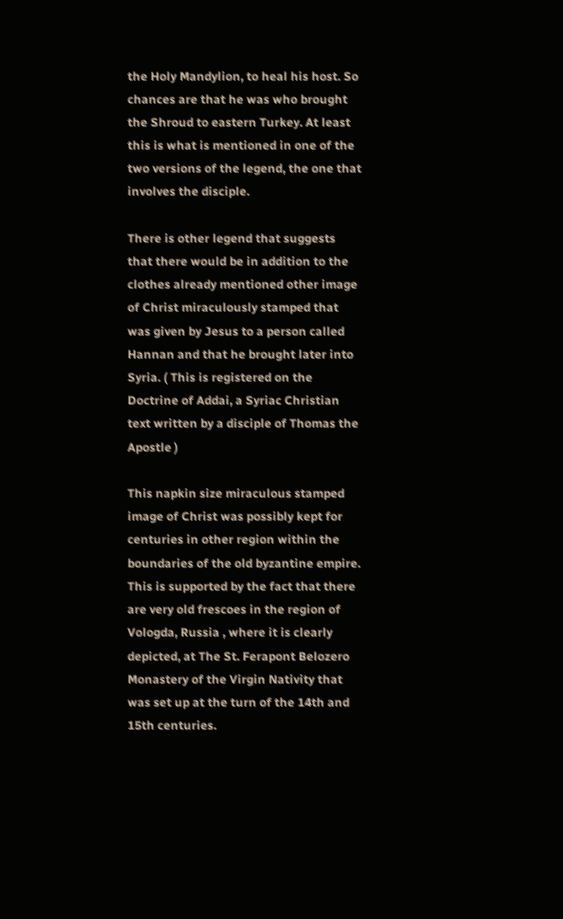the Holy Mandylion, to heal his host. So chances are that he was who brought the Shroud to eastern Turkey. At least this is what is mentioned in one of the two versions of the legend, the one that involves the disciple.

There is other legend that suggests that there would be in addition to the clothes already mentioned other image of Christ miraculously stamped that was given by Jesus to a person called Hannan and that he brought later into Syria. ( This is registered on the Doctrine of Addai, a Syriac Christian text written by a disciple of Thomas the Apostle )

This napkin size miraculous stamped image of Christ was possibly kept for centuries in other region within the boundaries of the old byzantine empire. This is supported by the fact that there are very old frescoes in the region of Vologda, Russia , where it is clearly depicted, at The St. Ferapont Belozero Monastery of the Virgin Nativity that was set up at the turn of the 14th and 15th centuries.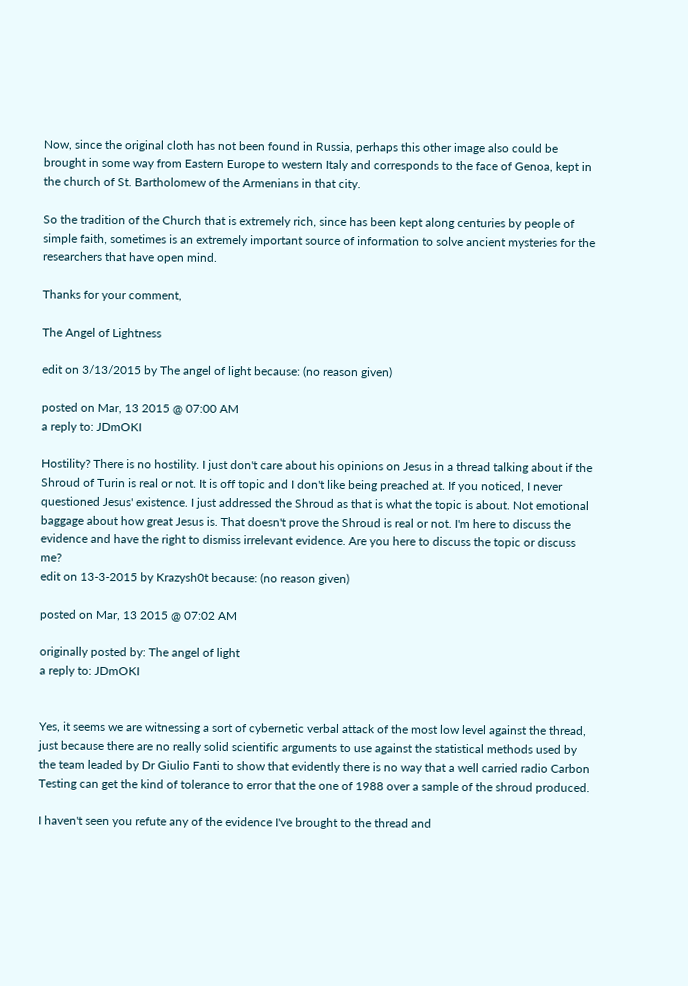Now, since the original cloth has not been found in Russia, perhaps this other image also could be brought in some way from Eastern Europe to western Italy and corresponds to the face of Genoa, kept in the church of St. Bartholomew of the Armenians in that city.

So the tradition of the Church that is extremely rich, since has been kept along centuries by people of simple faith, sometimes is an extremely important source of information to solve ancient mysteries for the researchers that have open mind.

Thanks for your comment,

The Angel of Lightness

edit on 3/13/2015 by The angel of light because: (no reason given)

posted on Mar, 13 2015 @ 07:00 AM
a reply to: JDmOKI

Hostility? There is no hostility. I just don't care about his opinions on Jesus in a thread talking about if the Shroud of Turin is real or not. It is off topic and I don't like being preached at. If you noticed, I never questioned Jesus' existence. I just addressed the Shroud as that is what the topic is about. Not emotional baggage about how great Jesus is. That doesn't prove the Shroud is real or not. I'm here to discuss the evidence and have the right to dismiss irrelevant evidence. Are you here to discuss the topic or discuss me?
edit on 13-3-2015 by Krazysh0t because: (no reason given)

posted on Mar, 13 2015 @ 07:02 AM

originally posted by: The angel of light
a reply to: JDmOKI


Yes, it seems we are witnessing a sort of cybernetic verbal attack of the most low level against the thread, just because there are no really solid scientific arguments to use against the statistical methods used by the team leaded by Dr Giulio Fanti to show that evidently there is no way that a well carried radio Carbon Testing can get the kind of tolerance to error that the one of 1988 over a sample of the shroud produced.

I haven't seen you refute any of the evidence I've brought to the thread and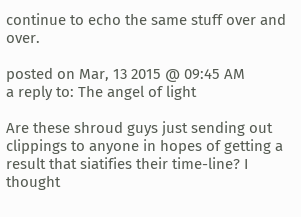continue to echo the same stuff over and over.

posted on Mar, 13 2015 @ 09:45 AM
a reply to: The angel of light

Are these shroud guys just sending out clippings to anyone in hopes of getting a result that siatifies their time-line? I thought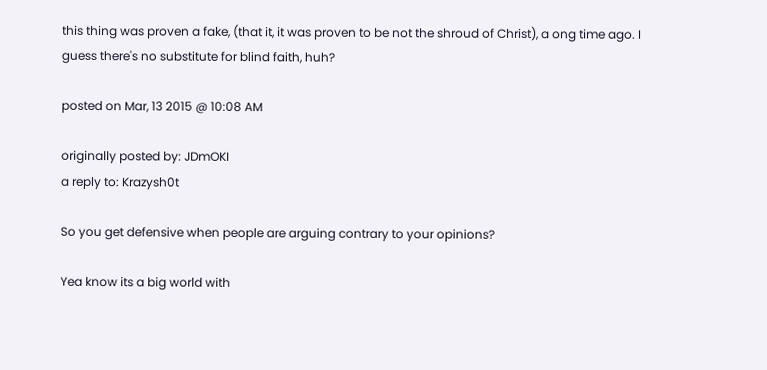this thing was proven a fake, (that it, it was proven to be not the shroud of Christ), a ong time ago. I guess there's no substitute for blind faith, huh?

posted on Mar, 13 2015 @ 10:08 AM

originally posted by: JDmOKI
a reply to: Krazysh0t

So you get defensive when people are arguing contrary to your opinions?

Yea know its a big world with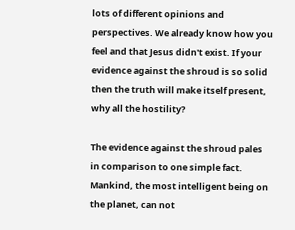lots of different opinions and perspectives. We already know how you feel and that Jesus didn't exist. If your evidence against the shroud is so solid then the truth will make itself present, why all the hostility?

The evidence against the shroud pales in comparison to one simple fact.
Mankind, the most intelligent being on the planet, can not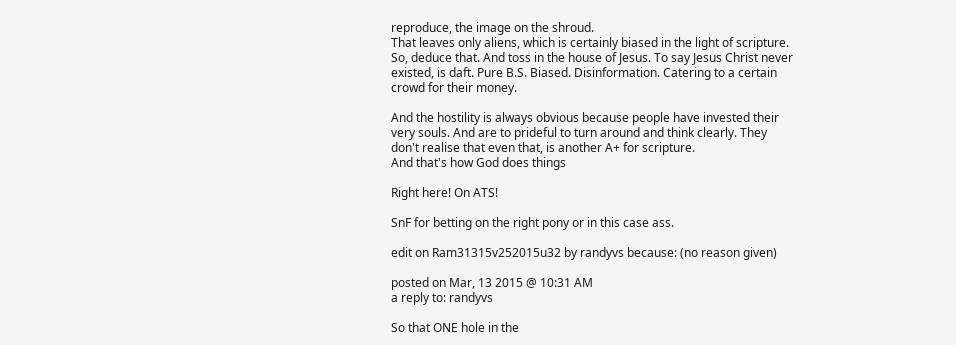reproduce, the image on the shroud.
That leaves only aliens, which is certainly biased in the light of scripture.
So, deduce that. And toss in the house of Jesus. To say Jesus Christ never
existed, is daft. Pure B.S. Biased. Disinformation. Catering to a certain
crowd for their money.

And the hostility is always obvious because people have invested their
very souls. And are to prideful to turn around and think clearly. They
don't realise that even that, is another A+ for scripture.
And that's how God does things

Right here! On ATS!

SnF for betting on the right pony or in this case ass.

edit on Ram31315v252015u32 by randyvs because: (no reason given)

posted on Mar, 13 2015 @ 10:31 AM
a reply to: randyvs

So that ONE hole in the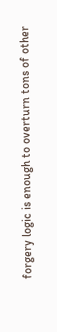forgery logic is enough to overturn tons of other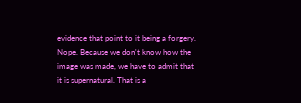evidence that point to it being a forgery. Nope. Because we don't know how the image was made, we have to admit that it is supernatural. That is a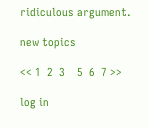ridiculous argument.

new topics

<< 1  2  3    5  6  7 >>

log in